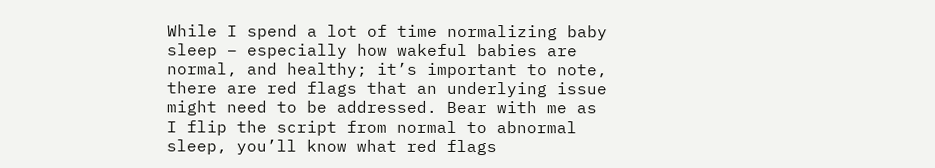While I spend a lot of time normalizing baby sleep – especially how wakeful babies are normal, and healthy; it’s important to note, there are red flags that an underlying issue might need to be addressed. Bear with me as I flip the script from normal to abnormal sleep, you’ll know what red flags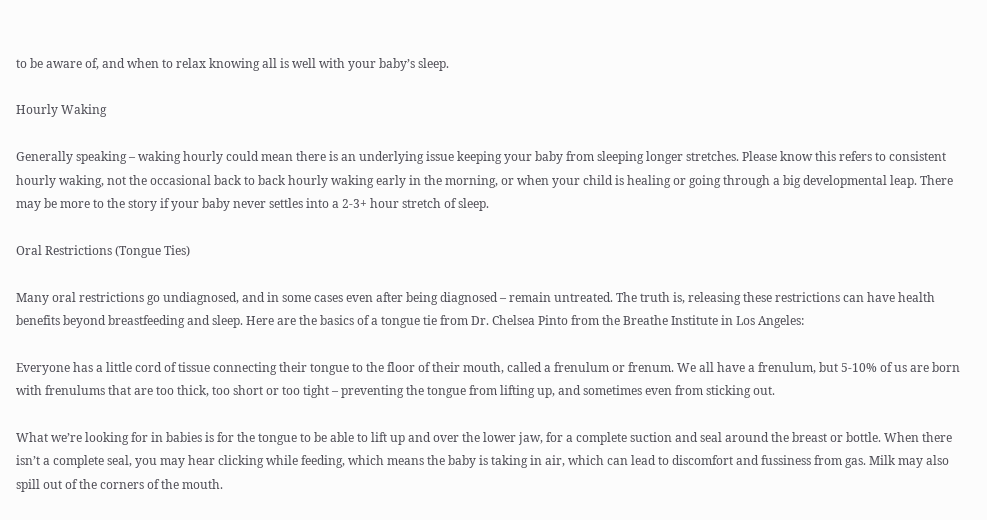to be aware of, and when to relax knowing all is well with your baby’s sleep.

Hourly Waking

Generally speaking – waking hourly could mean there is an underlying issue keeping your baby from sleeping longer stretches. Please know this refers to consistent hourly waking, not the occasional back to back hourly waking early in the morning, or when your child is healing or going through a big developmental leap. There may be more to the story if your baby never settles into a 2-3+ hour stretch of sleep.

Oral Restrictions (Tongue Ties)

Many oral restrictions go undiagnosed, and in some cases even after being diagnosed – remain untreated. The truth is, releasing these restrictions can have health benefits beyond breastfeeding and sleep. Here are the basics of a tongue tie from Dr. Chelsea Pinto from the Breathe Institute in Los Angeles:

Everyone has a little cord of tissue connecting their tongue to the floor of their mouth, called a frenulum or frenum. We all have a frenulum, but 5-10% of us are born with frenulums that are too thick, too short or too tight – preventing the tongue from lifting up, and sometimes even from sticking out.

What we’re looking for in babies is for the tongue to be able to lift up and over the lower jaw, for a complete suction and seal around the breast or bottle. When there isn’t a complete seal, you may hear clicking while feeding, which means the baby is taking in air, which can lead to discomfort and fussiness from gas. Milk may also spill out of the corners of the mouth.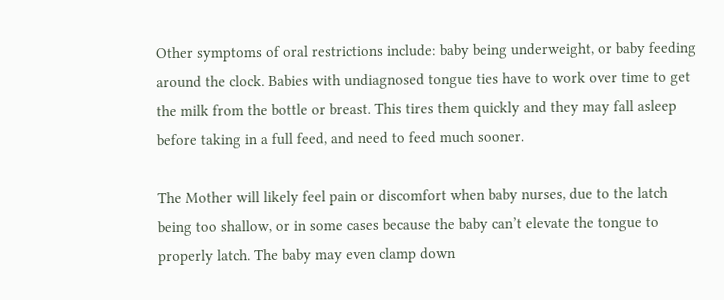Other symptoms of oral restrictions include: baby being underweight, or baby feeding around the clock. Babies with undiagnosed tongue ties have to work over time to get the milk from the bottle or breast. This tires them quickly and they may fall asleep before taking in a full feed, and need to feed much sooner.

The Mother will likely feel pain or discomfort when baby nurses, due to the latch being too shallow, or in some cases because the baby can’t elevate the tongue to properly latch. The baby may even clamp down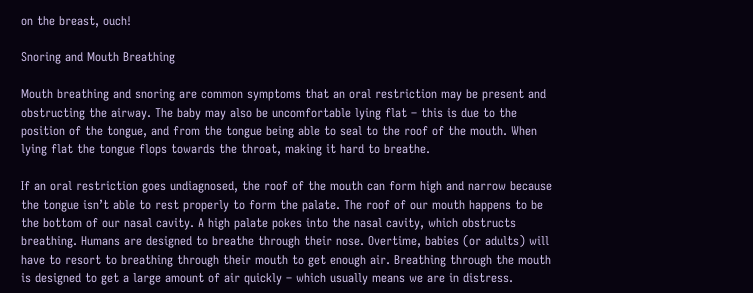on the breast, ouch!

Snoring and Mouth Breathing

Mouth breathing and snoring are common symptoms that an oral restriction may be present and obstructing the airway. The baby may also be uncomfortable lying flat – this is due to the position of the tongue, and from the tongue being able to seal to the roof of the mouth. When lying flat the tongue flops towards the throat, making it hard to breathe.

If an oral restriction goes undiagnosed, the roof of the mouth can form high and narrow because the tongue isn’t able to rest properly to form the palate. The roof of our mouth happens to be the bottom of our nasal cavity. A high palate pokes into the nasal cavity, which obstructs breathing. Humans are designed to breathe through their nose. Overtime, babies (or adults) will have to resort to breathing through their mouth to get enough air. Breathing through the mouth is designed to get a large amount of air quickly – which usually means we are in distress.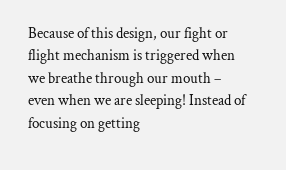Because of this design, our fight or flight mechanism is triggered when we breathe through our mouth – even when we are sleeping! Instead of focusing on getting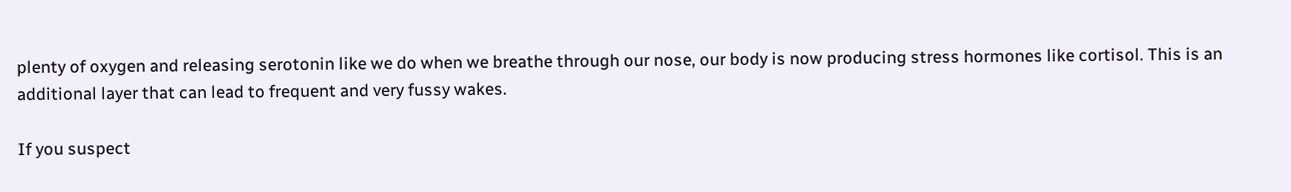plenty of oxygen and releasing serotonin like we do when we breathe through our nose, our body is now producing stress hormones like cortisol. This is an additional layer that can lead to frequent and very fussy wakes.

If you suspect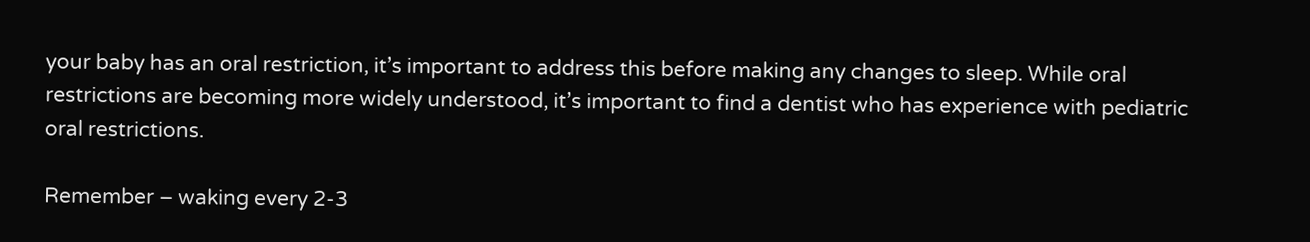your baby has an oral restriction, it’s important to address this before making any changes to sleep. While oral restrictions are becoming more widely understood, it’s important to find a dentist who has experience with pediatric oral restrictions.

Remember – waking every 2-3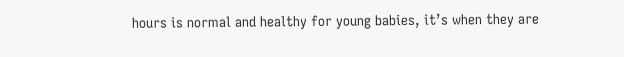hours is normal and healthy for young babies, it’s when they are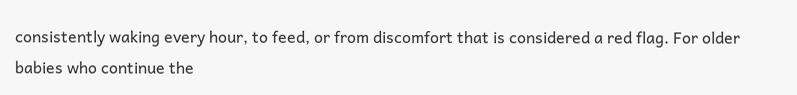consistently waking every hour, to feed, or from discomfort that is considered a red flag. For older babies who continue the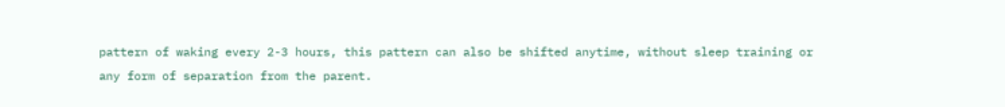pattern of waking every 2-3 hours, this pattern can also be shifted anytime, without sleep training or any form of separation from the parent.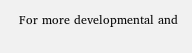For more developmental and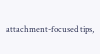attachment-focused tips,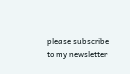please subscribe to my newsletter